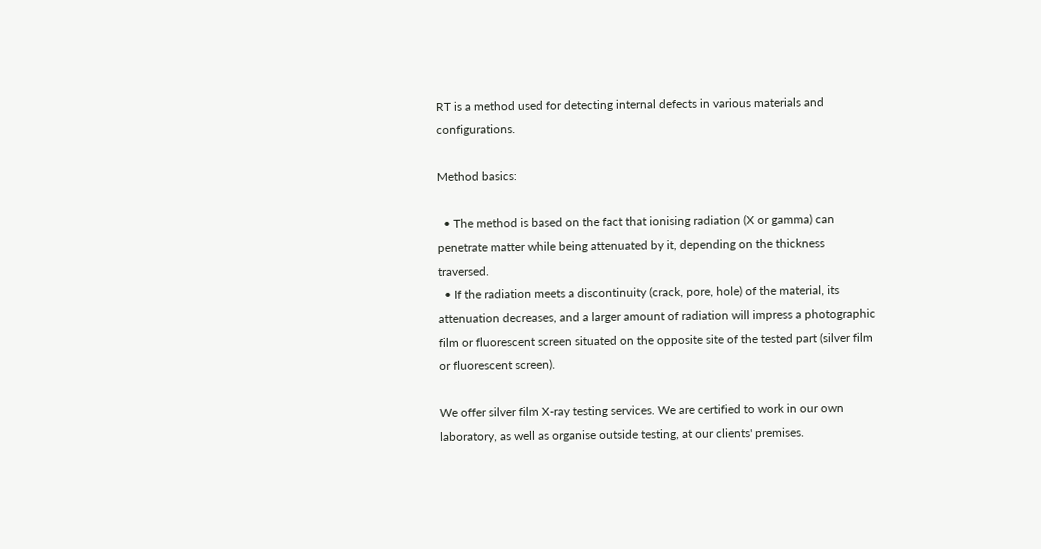RT is a method used for detecting internal defects in various materials and configurations.

Method basics:

  • The method is based on the fact that ionising radiation (X or gamma) can penetrate matter while being attenuated by it, depending on the thickness traversed.
  • If the radiation meets a discontinuity (crack, pore, hole) of the material, its attenuation decreases, and a larger amount of radiation will impress a photographic film or fluorescent screen situated on the opposite site of the tested part (silver film or fluorescent screen).

We offer silver film X-ray testing services. We are certified to work in our own laboratory, as well as organise outside testing, at our clients' premises.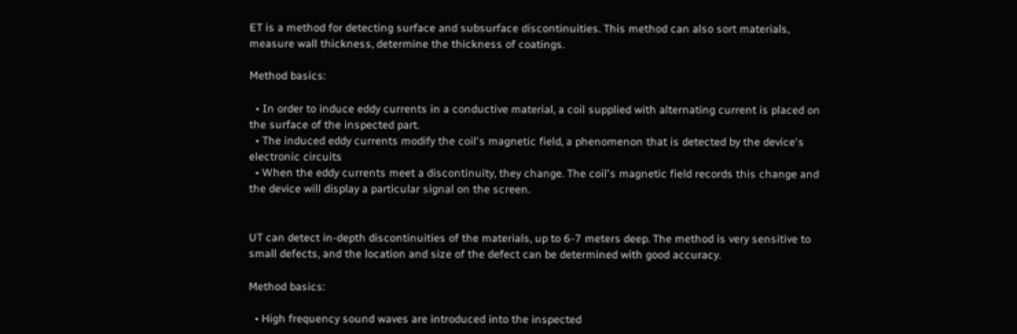ET is a method for detecting surface and subsurface discontinuities. This method can also sort materials, measure wall thickness, determine the thickness of coatings.

Method basics:

  • In order to induce eddy currents in a conductive material, a coil supplied with alternating current is placed on the surface of the inspected part.
  • The induced eddy currents modify the coil's magnetic field, a phenomenon that is detected by the device's electronic circuits
  • When the eddy currents meet a discontinuity, they change. The coil's magnetic field records this change and the device will display a particular signal on the screen.


UT can detect in-depth discontinuities of the materials, up to 6-7 meters deep. The method is very sensitive to small defects, and the location and size of the defect can be determined with good accuracy.

Method basics:

  • High frequency sound waves are introduced into the inspected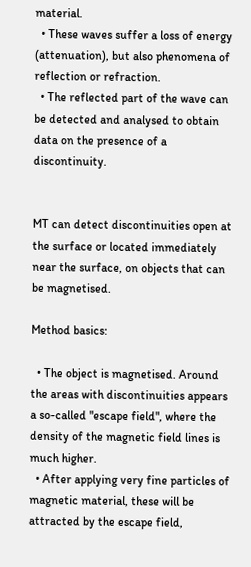material.
  • These waves suffer a loss of energy (attenuation), but also phenomena of reflection or refraction.
  • The reflected part of the wave can be detected and analysed to obtain data on the presence of a discontinuity.


MT can detect discontinuities open at the surface or located immediately near the surface, on objects that can be magnetised.

Method basics:

  • The object is magnetised. Around the areas with discontinuities appears a so-called "escape field", where the density of the magnetic field lines is much higher.
  • After applying very fine particles of magnetic material, these will be attracted by the escape field,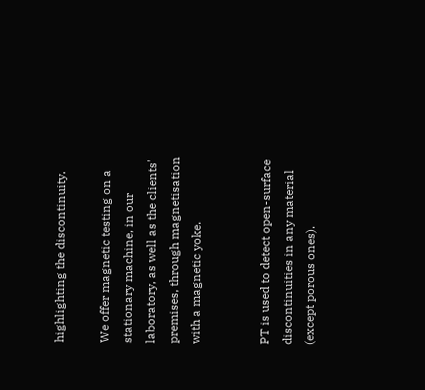highlighting the discontinuity.

We offer magnetic testing on a stationary machine, in our laboratory, as well as the clients' premises, through magnetisation with a magnetic yoke.


PT is used to detect open-surface discontinuities in any material (except porous ones).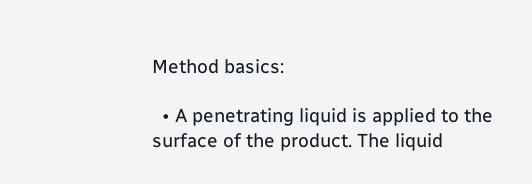Method basics:

  • A penetrating liquid is applied to the surface of the product. The liquid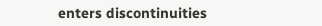enters discontinuities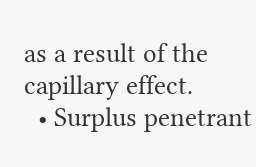as a result of the capillary effect.
  • Surplus penetrant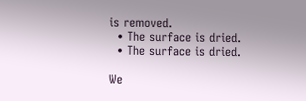is removed.
  • The surface is dried.
  • The surface is dried.

We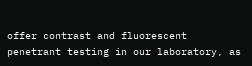offer contrast and fluorescent penetrant testing in our laboratory, as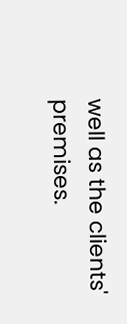well as the clients' premises.